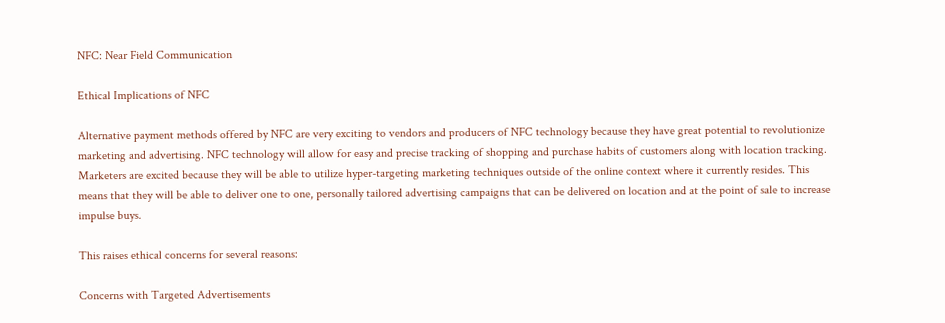NFC: Near Field Communication

Ethical Implications of NFC

Alternative payment methods offered by NFC are very exciting to vendors and producers of NFC technology because they have great potential to revolutionize marketing and advertising. NFC technology will allow for easy and precise tracking of shopping and purchase habits of customers along with location tracking. Marketers are excited because they will be able to utilize hyper-targeting marketing techniques outside of the online context where it currently resides. This means that they will be able to deliver one to one, personally tailored advertising campaigns that can be delivered on location and at the point of sale to increase impulse buys.

This raises ethical concerns for several reasons:

Concerns with Targeted Advertisements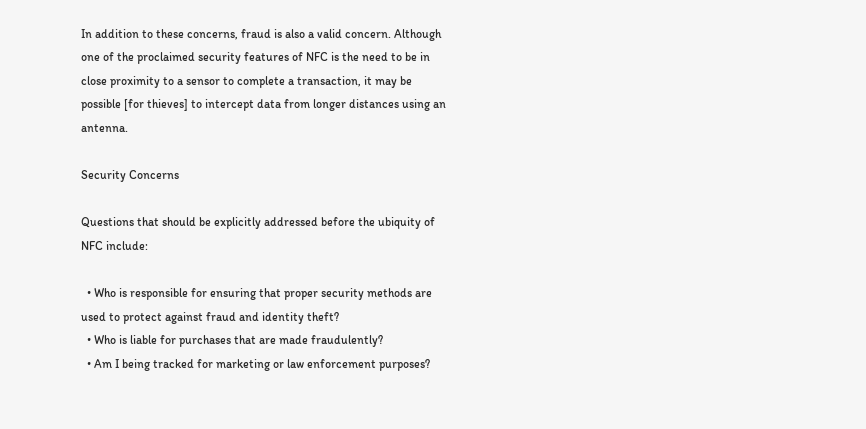In addition to these concerns, fraud is also a valid concern. Although one of the proclaimed security features of NFC is the need to be in close proximity to a sensor to complete a transaction, it may be possible [for thieves] to intercept data from longer distances using an antenna.

Security Concerns

Questions that should be explicitly addressed before the ubiquity of NFC include:

  • Who is responsible for ensuring that proper security methods are used to protect against fraud and identity theft?
  • Who is liable for purchases that are made fraudulently?
  • Am I being tracked for marketing or law enforcement purposes?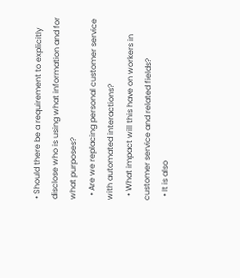• Should there be a requirement to explicitly disclose who is using what information and for what purposes?
  • Are we replacing personal customer service with automated interactions?
  • What impact will this have on workers in customer service and related fields?
  • It is also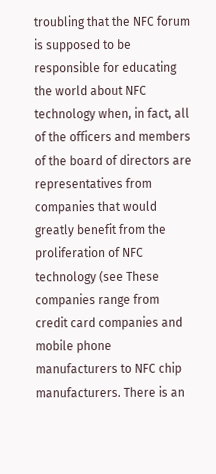troubling that the NFC forum is supposed to be responsible for educating the world about NFC technology when, in fact, all of the officers and members of the board of directors are representatives from companies that would greatly benefit from the proliferation of NFC technology (see These companies range from credit card companies and mobile phone manufacturers to NFC chip manufacturers. There is an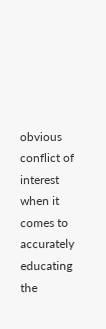obvious conflict of interest when it comes to accurately educating the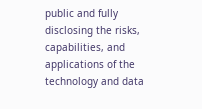public and fully disclosing the risks, capabilities, and applications of the technology and data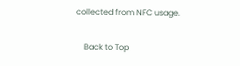collected from NFC usage.

    Back to Top